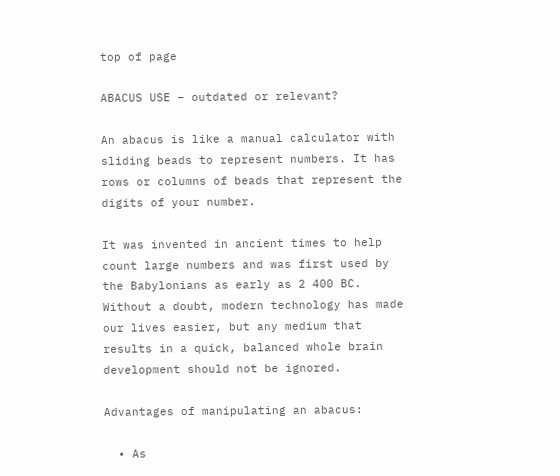top of page

ABACUS USE – outdated or relevant?

An abacus is like a manual calculator with sliding beads to represent numbers. It has rows or columns of beads that represent the digits of your number.

It was invented in ancient times to help count large numbers and was first used by the Babylonians as early as 2 400 BC. Without a doubt, modern technology has made our lives easier, but any medium that results in a quick, balanced whole brain development should not be ignored.

Advantages of manipulating an abacus:

  • As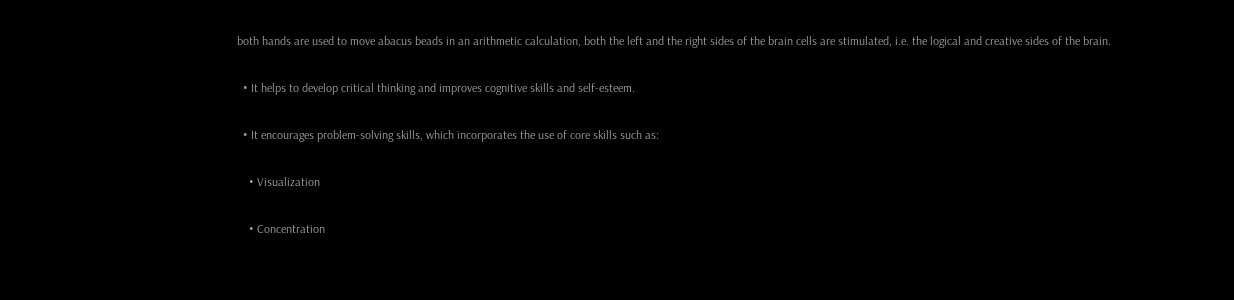both hands are used to move abacus beads in an arithmetic calculation, both the left and the right sides of the brain cells are stimulated, i.e. the logical and creative sides of the brain.

  • It helps to develop critical thinking and improves cognitive skills and self-esteem.

  • It encourages problem-solving skills, which incorporates the use of core skills such as:

    • Visualization

    • Concentration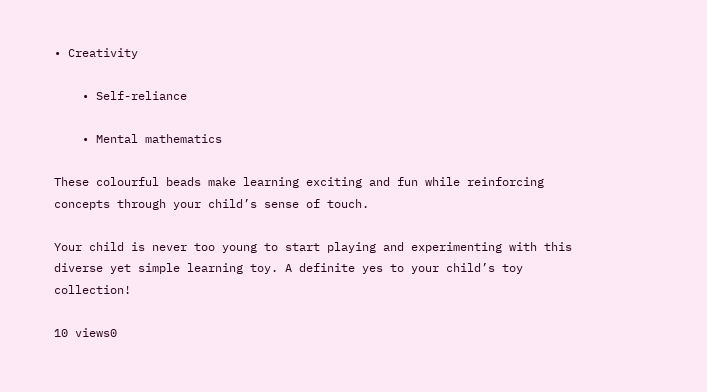• Creativity

    • Self-reliance

    • Mental mathematics

These colourful beads make learning exciting and fun while reinforcing concepts through your child’s sense of touch.

Your child is never too young to start playing and experimenting with this diverse yet simple learning toy. A definite yes to your child’s toy collection!

10 views0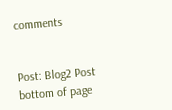comments


Post: Blog2 Post
bottom of page